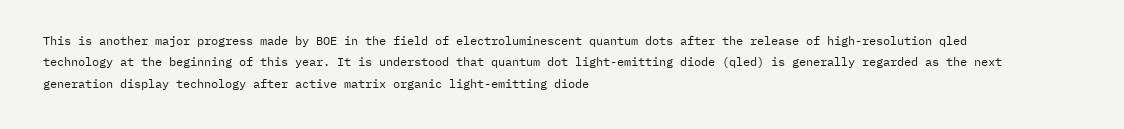This is another major progress made by BOE in the field of electroluminescent quantum dots after the release of high-resolution qled technology at the beginning of this year. It is understood that quantum dot light-emitting diode (qled) is generally regarded as the next generation display technology after active matrix organic light-emitting diode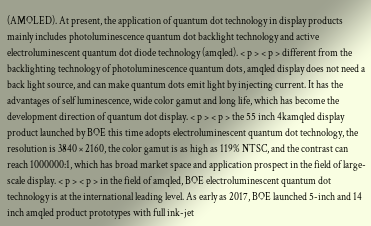(AMOLED). At present, the application of quantum dot technology in display products mainly includes photoluminescence quantum dot backlight technology and active electroluminescent quantum dot diode technology (amqled). < p > < p > different from the backlighting technology of photoluminescence quantum dots, amqled display does not need a back light source, and can make quantum dots emit light by injecting current. It has the advantages of self luminescence, wide color gamut and long life, which has become the development direction of quantum dot display. < p > < p > the 55 inch 4kamqled display product launched by BOE this time adopts electroluminescent quantum dot technology, the resolution is 3840 × 2160, the color gamut is as high as 119% NTSC, and the contrast can reach 1000000:1, which has broad market space and application prospect in the field of large-scale display. < p > < p > in the field of amqled, BOE electroluminescent quantum dot technology is at the international leading level. As early as 2017, BOE launched 5-inch and 14 inch amqled product prototypes with full ink-jet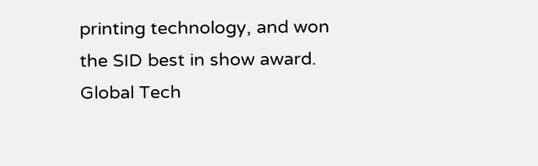printing technology, and won the SID best in show award. Global Tech